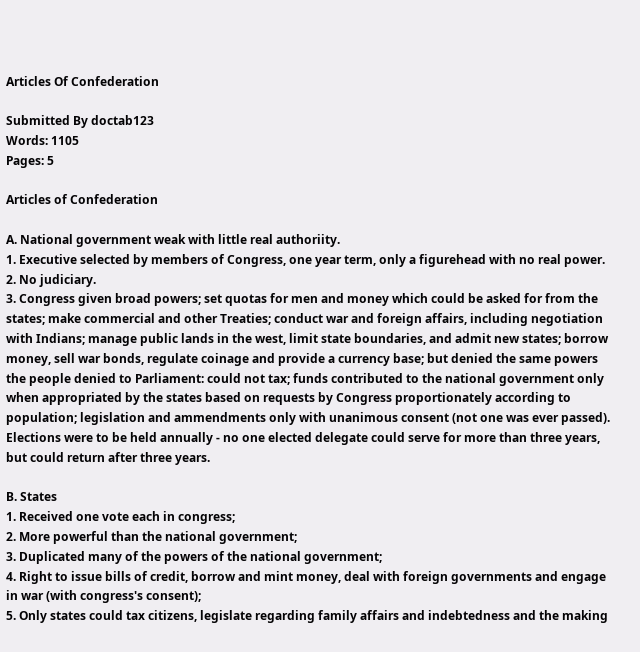Articles Of Confederation

Submitted By doctab123
Words: 1105
Pages: 5

Articles of Confederation

A. National government weak with little real authoriity.
1. Executive selected by members of Congress, one year term, only a figurehead with no real power.
2. No judiciary.
3. Congress given broad powers; set quotas for men and money which could be asked for from the states; make commercial and other Treaties; conduct war and foreign affairs, including negotiation with Indians; manage public lands in the west, limit state boundaries, and admit new states; borrow money, sell war bonds, regulate coinage and provide a currency base; but denied the same powers the people denied to Parliament: could not tax; funds contributed to the national government only when appropriated by the states based on requests by Congress proportionately according to population; legislation and ammendments only with unanimous consent (not one was ever passed). Elections were to be held annually - no one elected delegate could serve for more than three years, but could return after three years.

B. States
1. Received one vote each in congress;
2. More powerful than the national government;
3. Duplicated many of the powers of the national government;
4. Right to issue bills of credit, borrow and mint money, deal with foreign governments and engage in war (with congress's consent);
5. Only states could tax citizens, legislate regarding family affairs and indebtedness and the making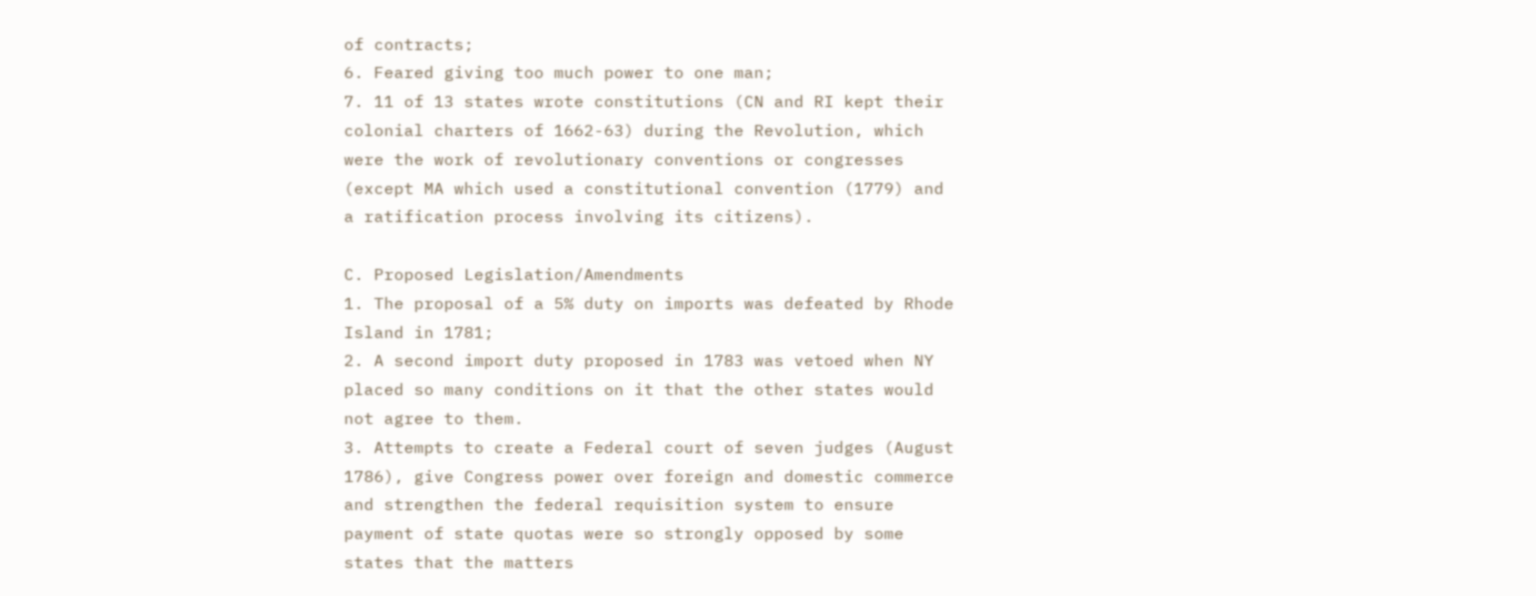of contracts;
6. Feared giving too much power to one man;
7. 11 of 13 states wrote constitutions (CN and RI kept their colonial charters of 1662-63) during the Revolution, which were the work of revolutionary conventions or congresses (except MA which used a constitutional convention (1779) and a ratification process involving its citizens).

C. Proposed Legislation/Amendments
1. The proposal of a 5% duty on imports was defeated by Rhode Island in 1781;
2. A second import duty proposed in 1783 was vetoed when NY placed so many conditions on it that the other states would not agree to them.
3. Attempts to create a Federal court of seven judges (August 1786), give Congress power over foreign and domestic commerce and strengthen the federal requisition system to ensure payment of state quotas were so strongly opposed by some states that the matters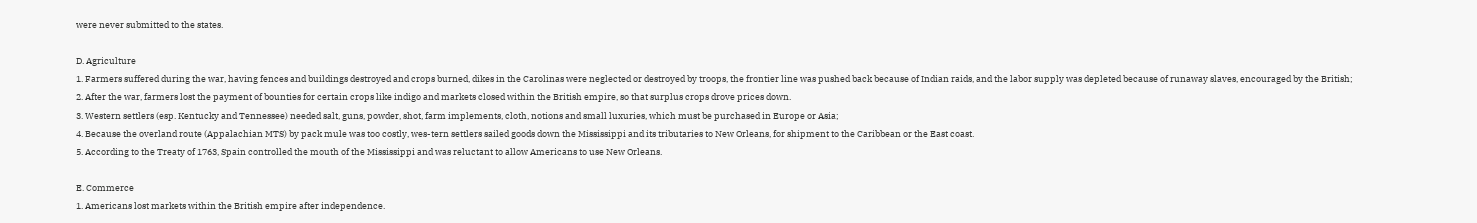were never submitted to the states.

D. Agriculture
1. Farmers suffered during the war, having fences and buildings destroyed and crops burned, dikes in the Carolinas were neglected or destroyed by troops, the frontier line was pushed back because of Indian raids, and the labor supply was depleted because of runaway slaves, encouraged by the British;
2. After the war, farmers lost the payment of bounties for certain crops like indigo and markets closed within the British empire, so that surplus crops drove prices down.
3. Western settlers (esp. Kentucky and Tennessee) needed salt, guns, powder, shot, farm implements, cloth, notions and small luxuries, which must be purchased in Europe or Asia;
4. Because the overland route (Appalachian MTS) by pack mule was too costly, wes-tern settlers sailed goods down the Mississippi and its tributaries to New Orleans, for shipment to the Caribbean or the East coast.
5. According to the Treaty of 1763, Spain controlled the mouth of the Mississippi and was reluctant to allow Americans to use New Orleans.

E. Commerce
1. Americans lost markets within the British empire after independence.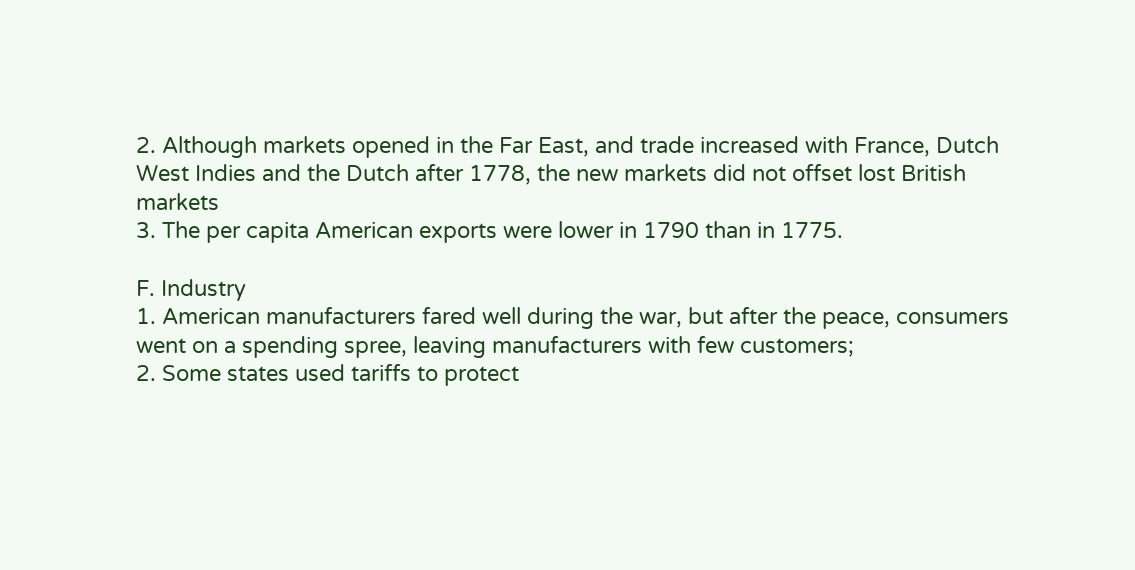2. Although markets opened in the Far East, and trade increased with France, Dutch West Indies and the Dutch after 1778, the new markets did not offset lost British markets
3. The per capita American exports were lower in 1790 than in 1775.

F. Industry
1. American manufacturers fared well during the war, but after the peace, consumers went on a spending spree, leaving manufacturers with few customers;
2. Some states used tariffs to protect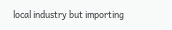local industry but importing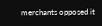merchants opposed it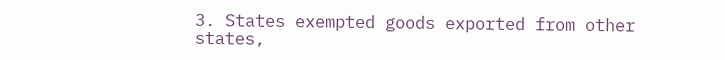3. States exempted goods exported from other states,